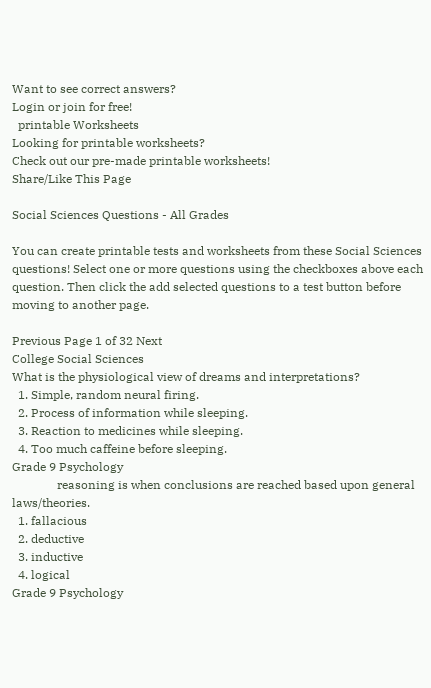Want to see correct answers?
Login or join for free!
  printable Worksheets
Looking for printable worksheets?
Check out our pre-made printable worksheets!
Share/Like This Page

Social Sciences Questions - All Grades

You can create printable tests and worksheets from these Social Sciences questions! Select one or more questions using the checkboxes above each question. Then click the add selected questions to a test button before moving to another page.

Previous Page 1 of 32 Next
College Social Sciences
What is the physiological view of dreams and interpretations?
  1. Simple, random neural firing.
  2. Process of information while sleeping.
  3. Reaction to medicines while sleeping.
  4. Too much caffeine before sleeping.
Grade 9 Psychology
               reasoning is when conclusions are reached based upon general laws/theories.
  1. fallacious
  2. deductive
  3. inductive
  4. logical
Grade 9 Psychology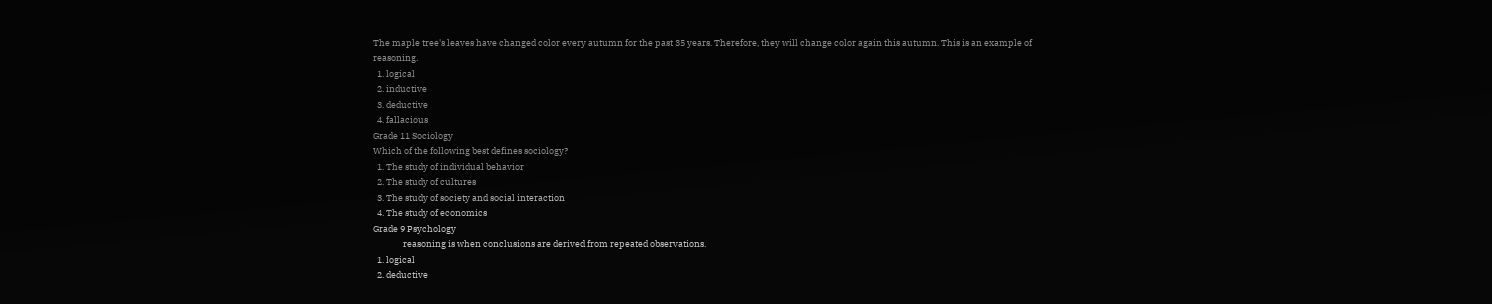The maple tree's leaves have changed color every autumn for the past 35 years. Therefore, they will change color again this autumn. This is an example of                 reasoning.
  1. logical
  2. inductive
  3. deductive
  4. fallacious
Grade 11 Sociology
Which of the following best defines sociology?
  1. The study of individual behavior
  2. The study of cultures
  3. The study of society and social interaction
  4. The study of economics
Grade 9 Psychology
               reasoning is when conclusions are derived from repeated observations.
  1. logical
  2. deductive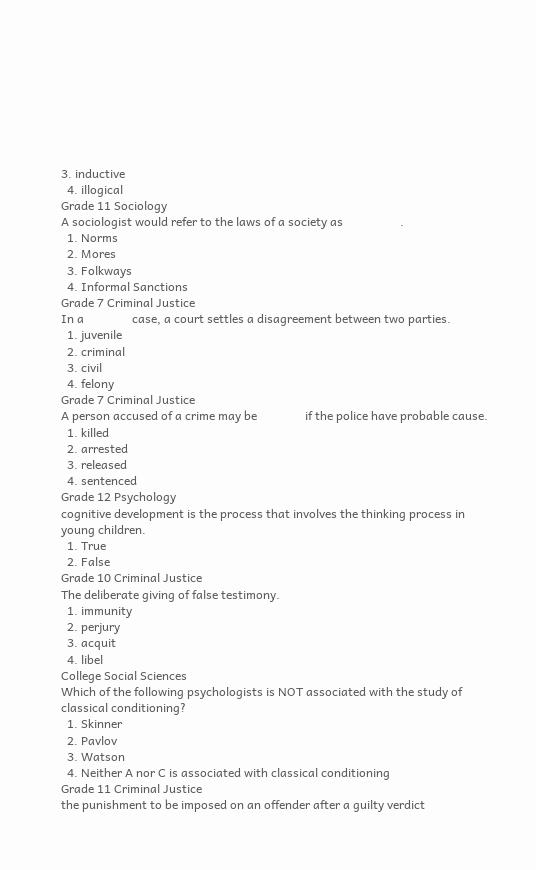3. inductive
  4. illogical
Grade 11 Sociology
A sociologist would refer to the laws of a society as                   .
  1. Norms
  2. Mores
  3. Folkways
  4. Informal Sanctions
Grade 7 Criminal Justice
In a                case, a court settles a disagreement between two parties.
  1. juvenile
  2. criminal
  3. civil
  4. felony
Grade 7 Criminal Justice
A person accused of a crime may be                if the police have probable cause.
  1. killed
  2. arrested
  3. released
  4. sentenced
Grade 12 Psychology
cognitive development is the process that involves the thinking process in young children.
  1. True
  2. False
Grade 10 Criminal Justice
The deliberate giving of false testimony.
  1. immunity
  2. perjury
  3. acquit
  4. libel
College Social Sciences
Which of the following psychologists is NOT associated with the study of classical conditioning?
  1. Skinner
  2. Pavlov
  3. Watson
  4. Neither A nor C is associated with classical conditioning
Grade 11 Criminal Justice
the punishment to be imposed on an offender after a guilty verdict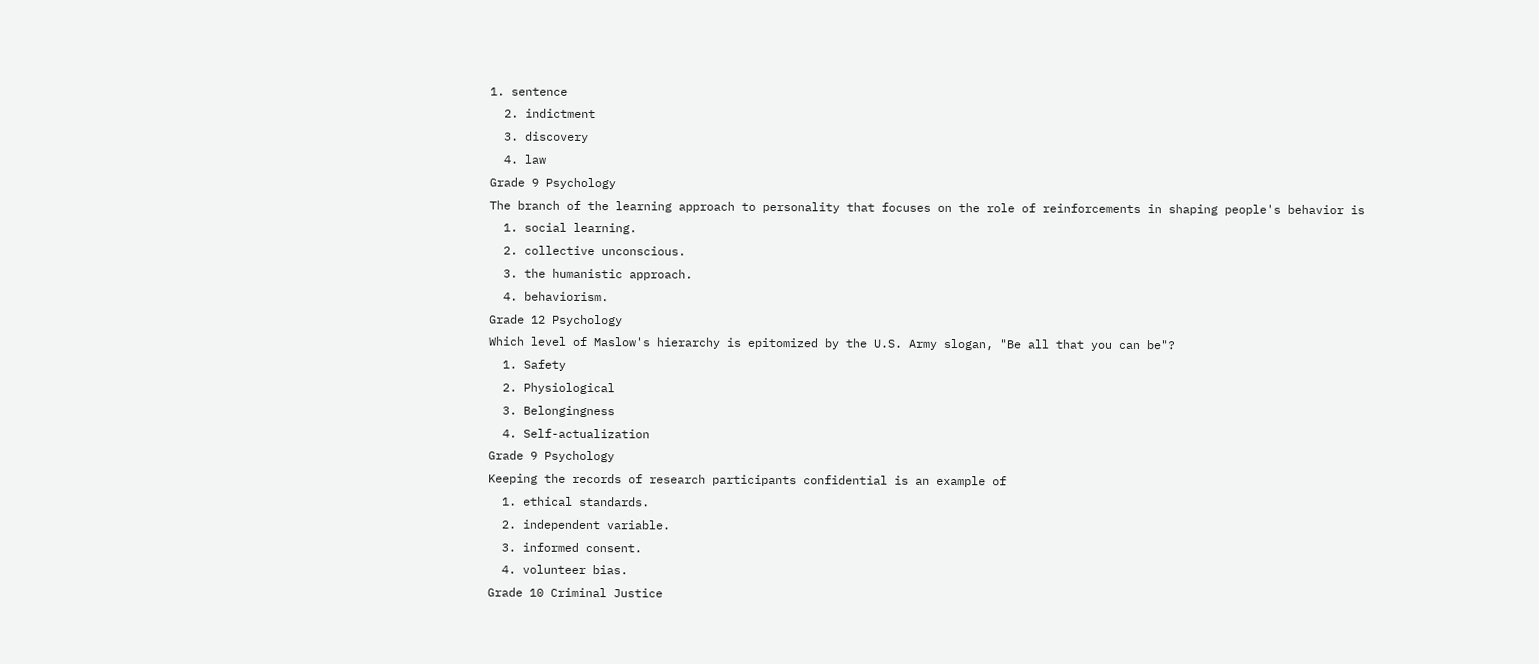1. sentence
  2. indictment
  3. discovery
  4. law
Grade 9 Psychology
The branch of the learning approach to personality that focuses on the role of reinforcements in shaping people's behavior is
  1. social learning.
  2. collective unconscious.
  3. the humanistic approach.
  4. behaviorism.
Grade 12 Psychology
Which level of Maslow's hierarchy is epitomized by the U.S. Army slogan, "Be all that you can be"?
  1. Safety
  2. Physiological
  3. Belongingness
  4. Self-actualization
Grade 9 Psychology
Keeping the records of research participants confidential is an example of
  1. ethical standards.
  2. independent variable.
  3. informed consent.
  4. volunteer bias.
Grade 10 Criminal Justice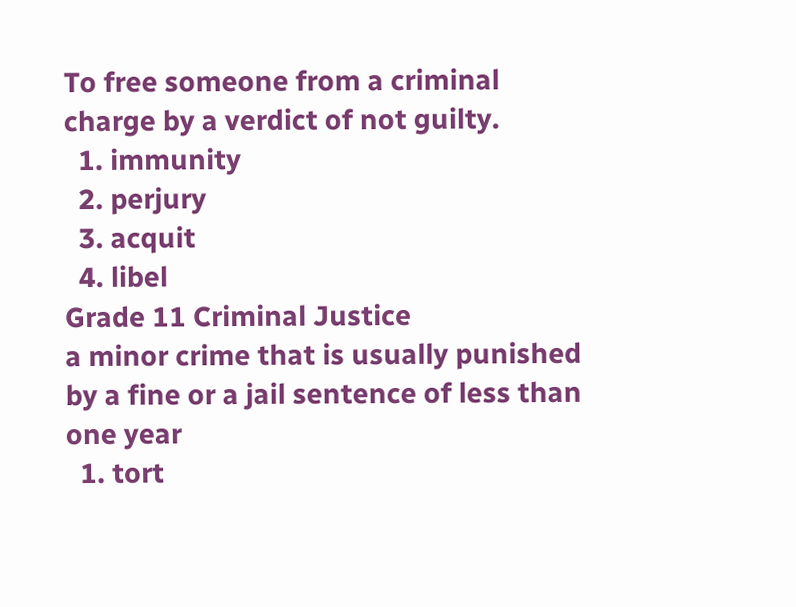To free someone from a criminal charge by a verdict of not guilty.
  1. immunity
  2. perjury
  3. acquit
  4. libel
Grade 11 Criminal Justice
a minor crime that is usually punished by a fine or a jail sentence of less than one year
  1. tort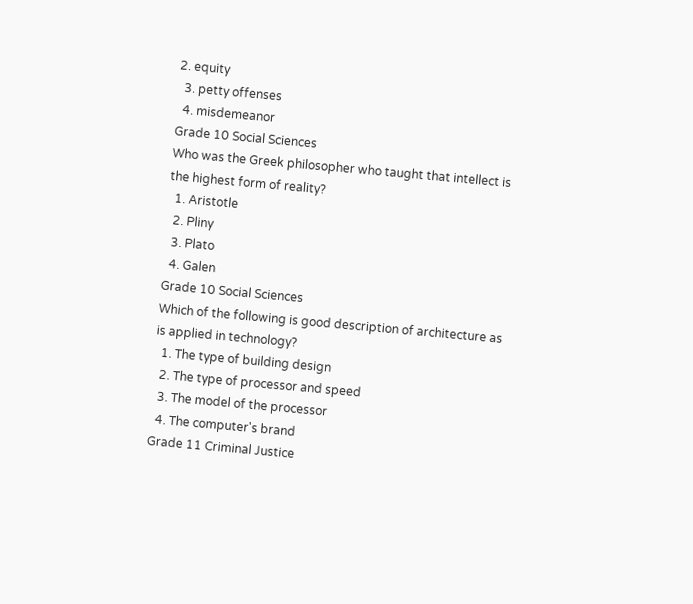2. equity
  3. petty offenses
  4. misdemeanor
Grade 10 Social Sciences
Who was the Greek philosopher who taught that intellect is the highest form of reality?
  1. Aristotle
  2. Pliny
  3. Plato
  4. Galen
Grade 10 Social Sciences
Which of the following is good description of architecture as is applied in technology?
  1. The type of building design
  2. The type of processor and speed
  3. The model of the processor
  4. The computer's brand
Grade 11 Criminal Justice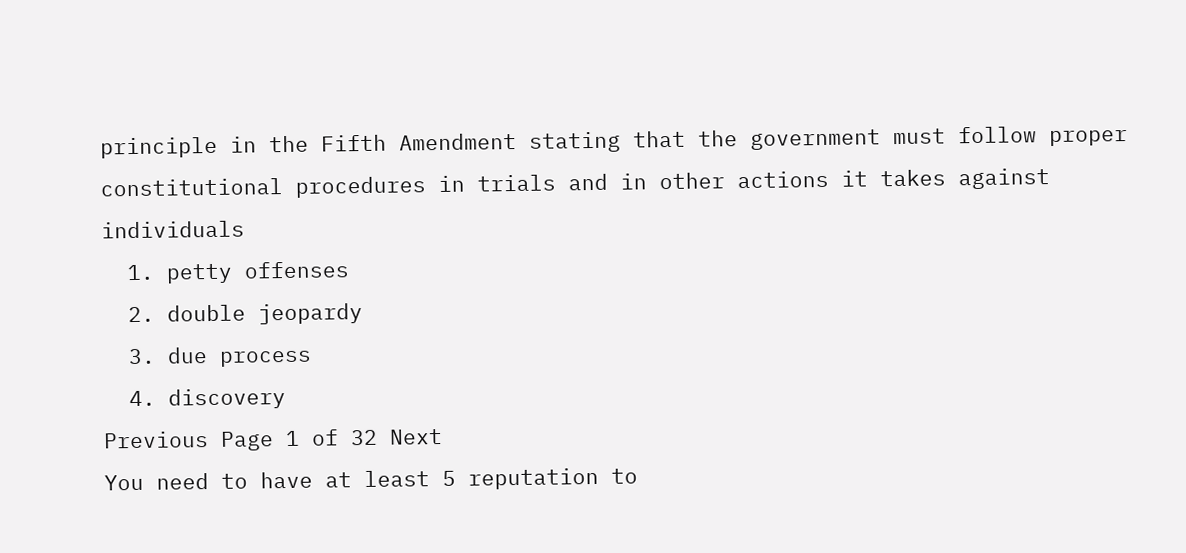principle in the Fifth Amendment stating that the government must follow proper constitutional procedures in trials and in other actions it takes against individuals
  1. petty offenses
  2. double jeopardy
  3. due process
  4. discovery
Previous Page 1 of 32 Next
You need to have at least 5 reputation to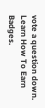vote a question down. Learn How To Earn Badges.